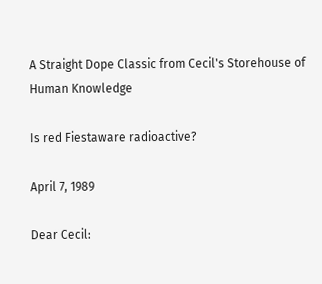A Straight Dope Classic from Cecil's Storehouse of Human Knowledge

Is red Fiestaware radioactive?

April 7, 1989

Dear Cecil: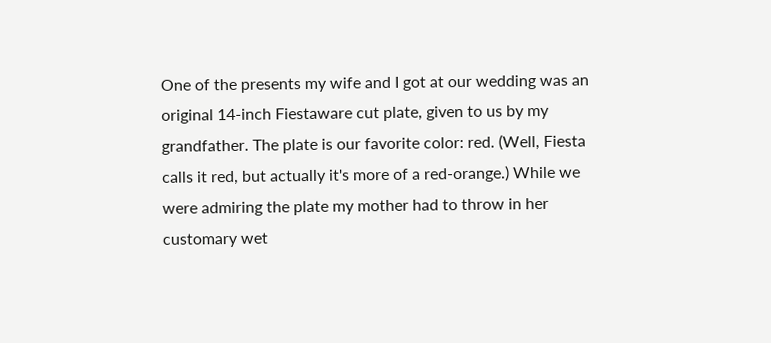One of the presents my wife and I got at our wedding was an original 14-inch Fiestaware cut plate, given to us by my grandfather. The plate is our favorite color: red. (Well, Fiesta calls it red, but actually it's more of a red-orange.) While we were admiring the plate my mother had to throw in her customary wet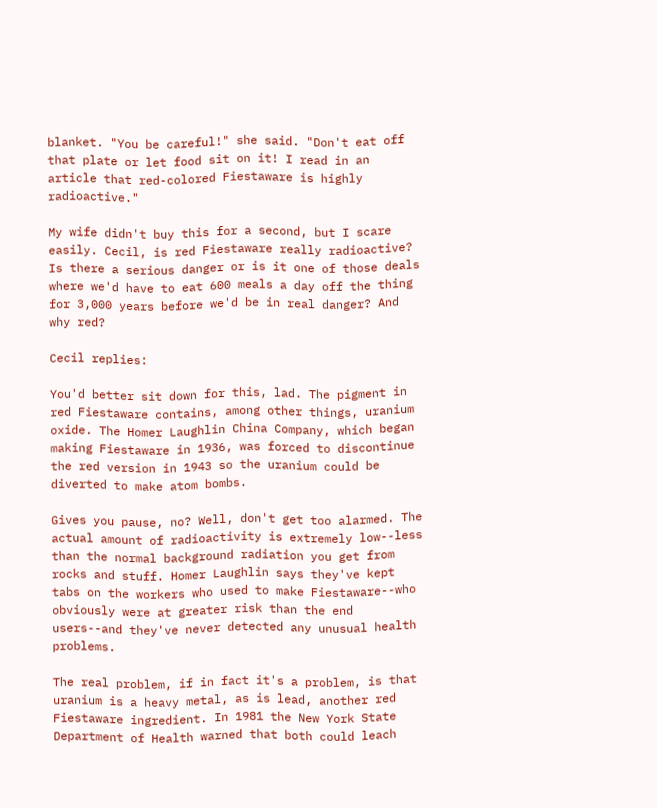blanket. "You be careful!" she said. "Don't eat off that plate or let food sit on it! I read in an article that red-colored Fiestaware is highly radioactive."

My wife didn't buy this for a second, but I scare easily. Cecil, is red Fiestaware really radioactive? Is there a serious danger or is it one of those deals where we'd have to eat 600 meals a day off the thing for 3,000 years before we'd be in real danger? And why red?

Cecil replies:

You'd better sit down for this, lad. The pigment in red Fiestaware contains, among other things, uranium oxide. The Homer Laughlin China Company, which began making Fiestaware in 1936, was forced to discontinue the red version in 1943 so the uranium could be diverted to make atom bombs.

Gives you pause, no? Well, don't get too alarmed. The actual amount of radioactivity is extremely low--less than the normal background radiation you get from rocks and stuff. Homer Laughlin says they've kept tabs on the workers who used to make Fiestaware--who obviously were at greater risk than the end users--and they've never detected any unusual health problems.

The real problem, if in fact it's a problem, is that uranium is a heavy metal, as is lead, another red Fiestaware ingredient. In 1981 the New York State Department of Health warned that both could leach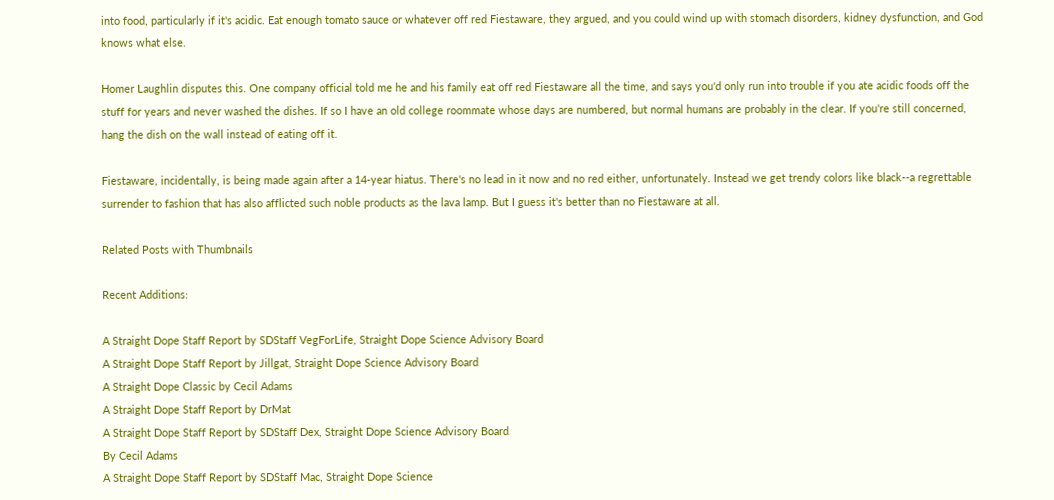into food, particularly if it's acidic. Eat enough tomato sauce or whatever off red Fiestaware, they argued, and you could wind up with stomach disorders, kidney dysfunction, and God knows what else.

Homer Laughlin disputes this. One company official told me he and his family eat off red Fiestaware all the time, and says you'd only run into trouble if you ate acidic foods off the stuff for years and never washed the dishes. If so I have an old college roommate whose days are numbered, but normal humans are probably in the clear. If you're still concerned, hang the dish on the wall instead of eating off it.

Fiestaware, incidentally, is being made again after a 14-year hiatus. There's no lead in it now and no red either, unfortunately. Instead we get trendy colors like black--a regrettable surrender to fashion that has also afflicted such noble products as the lava lamp. But I guess it's better than no Fiestaware at all.

Related Posts with Thumbnails

Recent Additions:

A Straight Dope Staff Report by SDStaff VegForLife, Straight Dope Science Advisory Board
A Straight Dope Staff Report by Jillgat, Straight Dope Science Advisory Board
A Straight Dope Classic by Cecil Adams
A Straight Dope Staff Report by DrMat
A Straight Dope Staff Report by SDStaff Dex, Straight Dope Science Advisory Board
By Cecil Adams
A Straight Dope Staff Report by SDStaff Mac, Straight Dope Science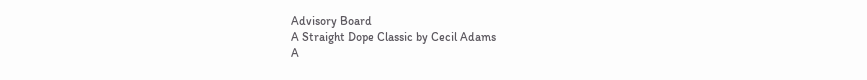Advisory Board
A Straight Dope Classic by Cecil Adams
A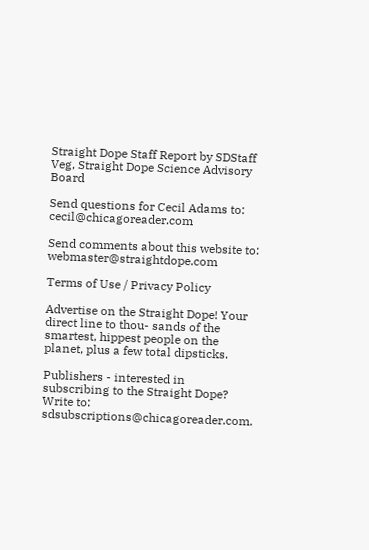Straight Dope Staff Report by SDStaff Veg, Straight Dope Science Advisory Board

Send questions for Cecil Adams to: cecil@chicagoreader.com

Send comments about this website to: webmaster@straightdope.com

Terms of Use / Privacy Policy

Advertise on the Straight Dope! Your direct line to thou- sands of the smartest, hippest people on the planet, plus a few total dipsticks.

Publishers - interested in subscribing to the Straight Dope? Write to: sdsubscriptions@chicagoreader.com.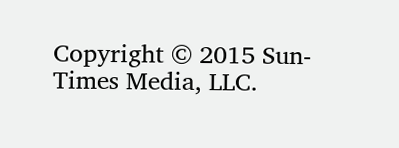Copyright © 2015 Sun-Times Media, LLC.